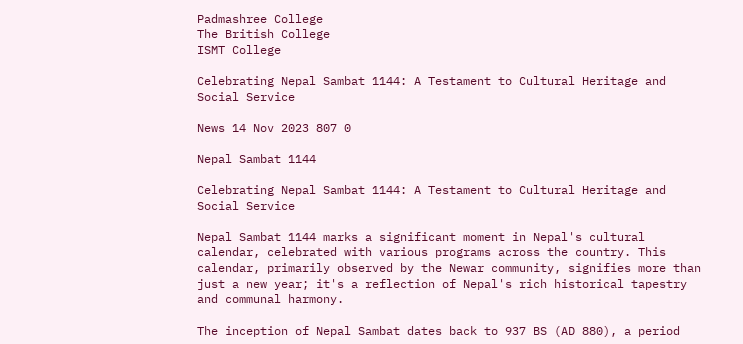Padmashree College
The British College
ISMT College

Celebrating Nepal Sambat 1144: A Testament to Cultural Heritage and Social Service

News 14 Nov 2023 807 0

Nepal Sambat 1144

Celebrating Nepal Sambat 1144: A Testament to Cultural Heritage and Social Service

Nepal Sambat 1144 marks a significant moment in Nepal's cultural calendar, celebrated with various programs across the country. This calendar, primarily observed by the Newar community, signifies more than just a new year; it's a reflection of Nepal's rich historical tapestry and communal harmony.

The inception of Nepal Sambat dates back to 937 BS (AD 880), a period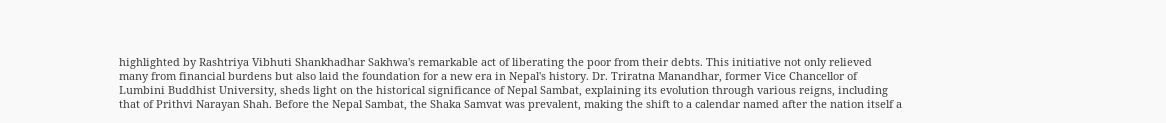highlighted by Rashtriya Vibhuti Shankhadhar Sakhwa's remarkable act of liberating the poor from their debts. This initiative not only relieved many from financial burdens but also laid the foundation for a new era in Nepal's history. Dr. Triratna Manandhar, former Vice Chancellor of Lumbini Buddhist University, sheds light on the historical significance of Nepal Sambat, explaining its evolution through various reigns, including that of Prithvi Narayan Shah. Before the Nepal Sambat, the Shaka Samvat was prevalent, making the shift to a calendar named after the nation itself a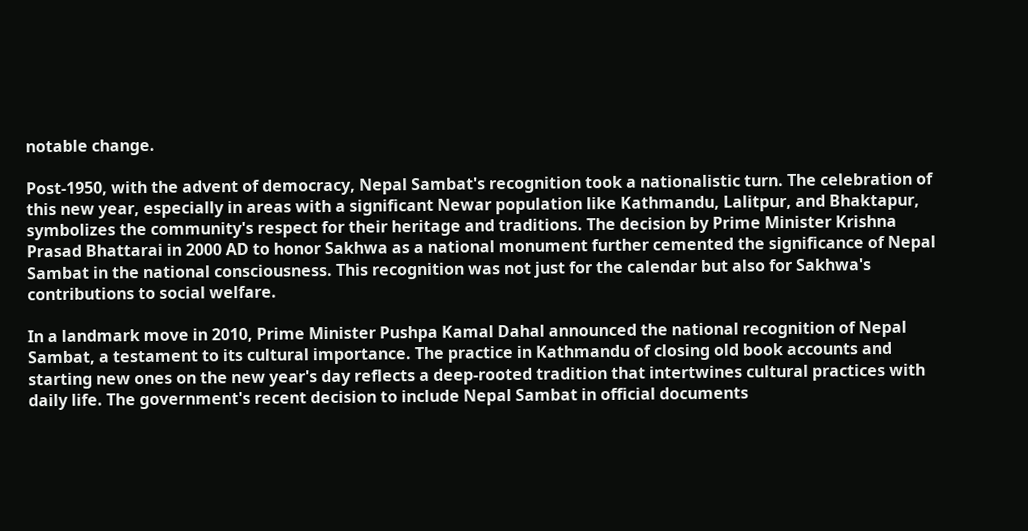notable change.

Post-1950, with the advent of democracy, Nepal Sambat's recognition took a nationalistic turn. The celebration of this new year, especially in areas with a significant Newar population like Kathmandu, Lalitpur, and Bhaktapur, symbolizes the community's respect for their heritage and traditions. The decision by Prime Minister Krishna Prasad Bhattarai in 2000 AD to honor Sakhwa as a national monument further cemented the significance of Nepal Sambat in the national consciousness. This recognition was not just for the calendar but also for Sakhwa's contributions to social welfare.

In a landmark move in 2010, Prime Minister Pushpa Kamal Dahal announced the national recognition of Nepal Sambat, a testament to its cultural importance. The practice in Kathmandu of closing old book accounts and starting new ones on the new year's day reflects a deep-rooted tradition that intertwines cultural practices with daily life. The government's recent decision to include Nepal Sambat in official documents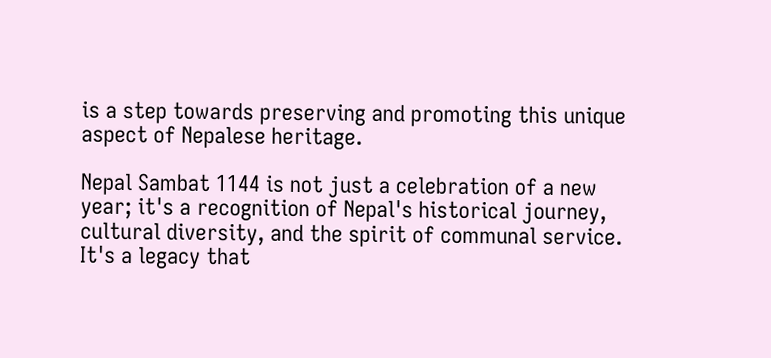is a step towards preserving and promoting this unique aspect of Nepalese heritage.

Nepal Sambat 1144 is not just a celebration of a new year; it's a recognition of Nepal's historical journey, cultural diversity, and the spirit of communal service. It's a legacy that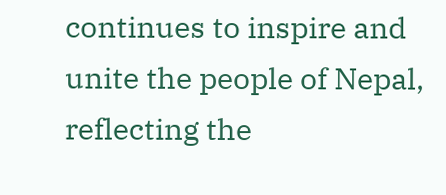continues to inspire and unite the people of Nepal, reflecting the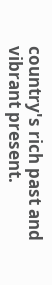country's rich past and vibrant present.